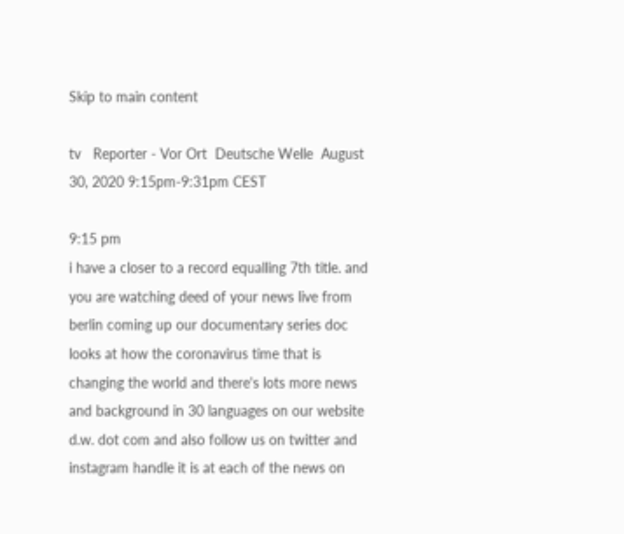Skip to main content

tv   Reporter - Vor Ort  Deutsche Welle  August 30, 2020 9:15pm-9:31pm CEST

9:15 pm
i have a closer to a record equalling 7th title. and you are watching deed of your news live from berlin coming up our documentary series doc looks at how the coronavirus time that is changing the world and there's lots more news and background in 30 languages on our website d.w. dot com and also follow us on twitter and instagram handle it is at each of the news on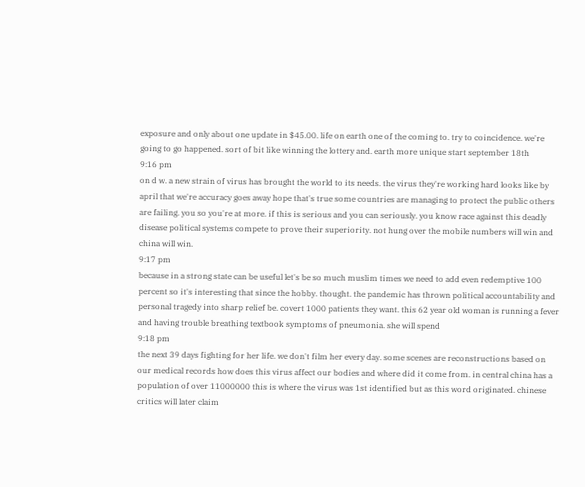exposure and only about one update in $45.00. life on earth one of the coming to. try to coincidence. we're going to go happened. sort of bit like winning the lottery and. earth more unique start september 18th
9:16 pm
on d w. a new strain of virus has brought the world to its needs. the virus they're working hard looks like by april that we're accuracy goes away hope that's true some countries are managing to protect the public others are failing. you so you're at more. if this is serious and you can seriously. you know race against this deadly disease political systems compete to prove their superiority. not hung over the mobile numbers will win and china will win.
9:17 pm
because in a strong state can be useful let's be so much muslim times we need to add even redemptive 100 percent so it's interesting that since the hobby. thought. the pandemic has thrown political accountability and personal tragedy into sharp relief be. covert 1000 patients they want. this 62 year old woman is running a fever and having trouble breathing textbook symptoms of pneumonia. she will spend
9:18 pm
the next 39 days fighting for her life. we don't film her every day. some scenes are reconstructions based on our medical records how does this virus affect our bodies and where did it come from. in central china has a population of over 11000000 this is where the virus was 1st identified but as this word originated. chinese critics will later claim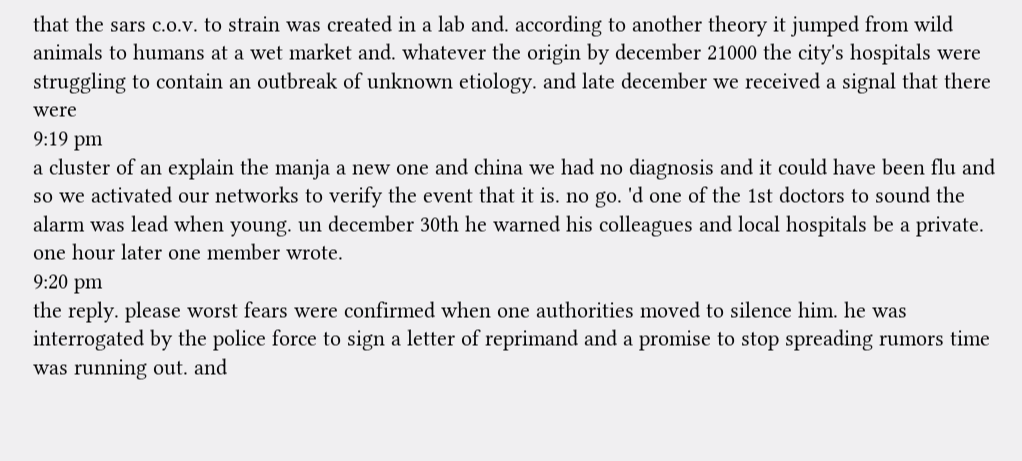that the sars c.o.v. to strain was created in a lab and. according to another theory it jumped from wild animals to humans at a wet market and. whatever the origin by december 21000 the city's hospitals were struggling to contain an outbreak of unknown etiology. and late december we received a signal that there were
9:19 pm
a cluster of an explain the manja a new one and china we had no diagnosis and it could have been flu and so we activated our networks to verify the event that it is. no go. 'd one of the 1st doctors to sound the alarm was lead when young. un december 30th he warned his colleagues and local hospitals be a private. one hour later one member wrote.
9:20 pm
the reply. please worst fears were confirmed when one authorities moved to silence him. he was interrogated by the police force to sign a letter of reprimand and a promise to stop spreading rumors time was running out. and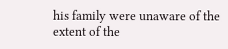his family were unaware of the extent of the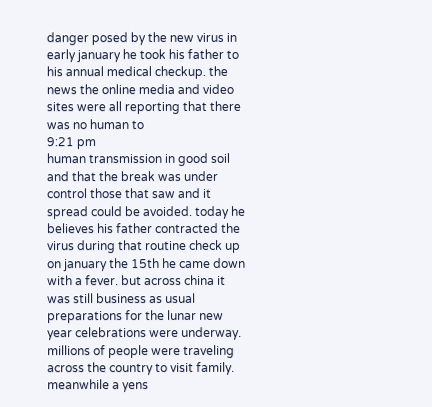danger posed by the new virus in early january he took his father to his annual medical checkup. the news the online media and video sites were all reporting that there was no human to
9:21 pm
human transmission in good soil and that the break was under control those that saw and it spread could be avoided. today he believes his father contracted the virus during that routine check up on january the 15th he came down with a fever. but across china it was still business as usual preparations for the lunar new year celebrations were underway. millions of people were traveling across the country to visit family. meanwhile a yens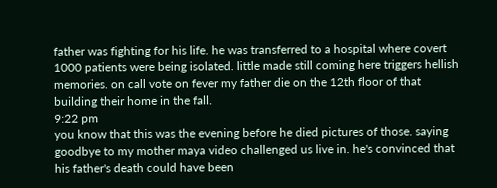father was fighting for his life. he was transferred to a hospital where covert 1000 patients were being isolated. little made still coming here triggers hellish memories. on call vote on fever my father die on the 12th floor of that building their home in the fall.
9:22 pm
you know that this was the evening before he died pictures of those. saying goodbye to my mother maya video challenged us live in. he's convinced that his father's death could have been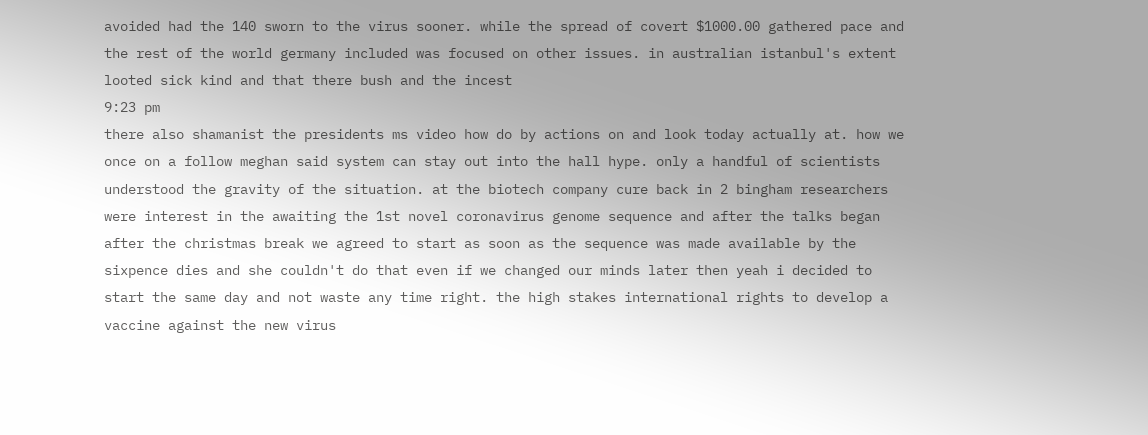avoided had the 140 sworn to the virus sooner. while the spread of covert $1000.00 gathered pace and the rest of the world germany included was focused on other issues. in australian istanbul's extent looted sick kind and that there bush and the incest
9:23 pm
there also shamanist the presidents ms video how do by actions on and look today actually at. how we once on a follow meghan said system can stay out into the hall hype. only a handful of scientists understood the gravity of the situation. at the biotech company cure back in 2 bingham researchers were interest in the awaiting the 1st novel coronavirus genome sequence and after the talks began after the christmas break we agreed to start as soon as the sequence was made available by the sixpence dies and she couldn't do that even if we changed our minds later then yeah i decided to start the same day and not waste any time right. the high stakes international rights to develop a vaccine against the new virus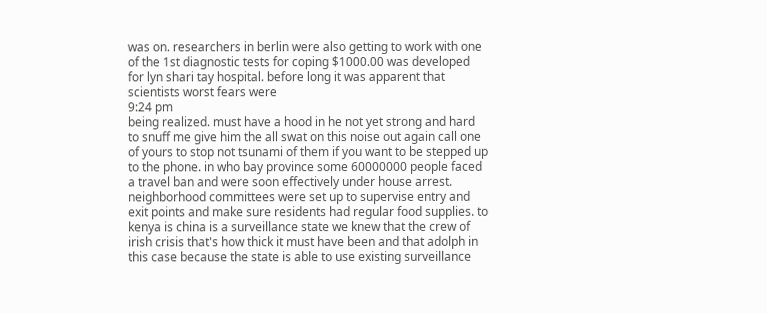was on. researchers in berlin were also getting to work with one of the 1st diagnostic tests for coping $1000.00 was developed for lyn shari tay hospital. before long it was apparent that scientists worst fears were
9:24 pm
being realized. must have a hood in he not yet strong and hard to snuff me give him the all swat on this noise out again call one of yours to stop not tsunami of them if you want to be stepped up to the phone. in who bay province some 60000000 people faced a travel ban and were soon effectively under house arrest. neighborhood committees were set up to supervise entry and exit points and make sure residents had regular food supplies. to kenya is china is a surveillance state we knew that the crew of irish crisis that's how thick it must have been and that adolph in this case because the state is able to use existing surveillance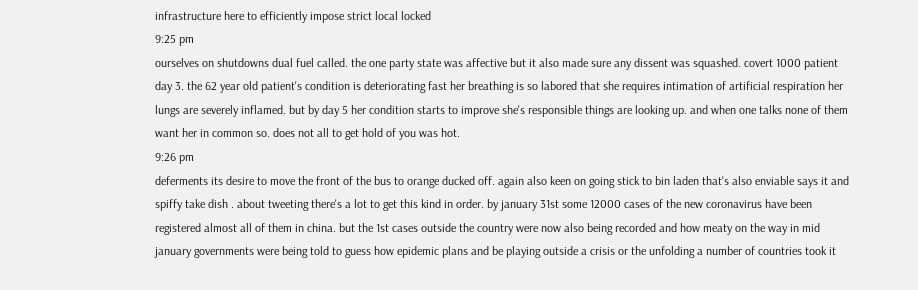infrastructure here to efficiently impose strict local locked
9:25 pm
ourselves on shutdowns dual fuel called. the one party state was affective but it also made sure any dissent was squashed. covert 1000 patient day 3. the 62 year old patient's condition is deteriorating fast her breathing is so labored that she requires intimation of artificial respiration her lungs are severely inflamed. but by day 5 her condition starts to improve she's responsible things are looking up. and when one talks none of them want her in common so. does not all to get hold of you was hot.
9:26 pm
deferments its desire to move the front of the bus to orange ducked off. again also keen on going stick to bin laden that's also enviable says it and spiffy take dish . about tweeting there's a lot to get this kind in order. by january 31st some 12000 cases of the new coronavirus have been registered almost all of them in china. but the 1st cases outside the country were now also being recorded and how meaty on the way in mid january governments were being told to guess how epidemic plans and be playing outside a crisis or the unfolding a number of countries took it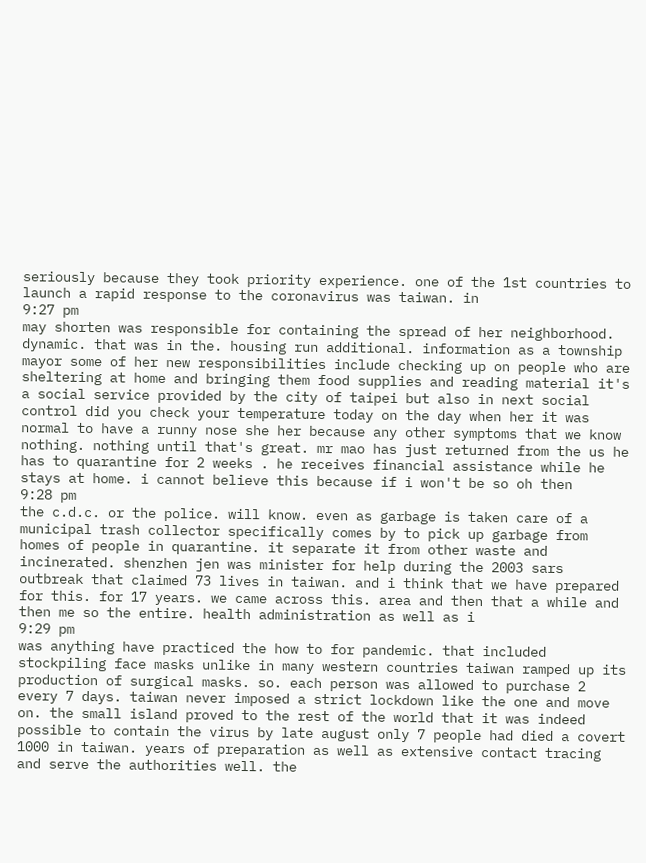seriously because they took priority experience. one of the 1st countries to launch a rapid response to the coronavirus was taiwan. in
9:27 pm
may shorten was responsible for containing the spread of her neighborhood. dynamic. that was in the. housing run additional. information as a township mayor some of her new responsibilities include checking up on people who are sheltering at home and bringing them food supplies and reading material it's a social service provided by the city of taipei but also in next social control did you check your temperature today on the day when her it was normal to have a runny nose she her because any other symptoms that we know nothing. nothing until that's great. mr mao has just returned from the us he has to quarantine for 2 weeks . he receives financial assistance while he stays at home. i cannot believe this because if i won't be so oh then
9:28 pm
the c.d.c. or the police. will know. even as garbage is taken care of a municipal trash collector specifically comes by to pick up garbage from homes of people in quarantine. it separate it from other waste and incinerated. shenzhen jen was minister for help during the 2003 sars outbreak that claimed 73 lives in taiwan. and i think that we have prepared for this. for 17 years. we came across this. area and then that a while and then me so the entire. health administration as well as i
9:29 pm
was anything have practiced the how to for pandemic. that included stockpiling face masks unlike in many western countries taiwan ramped up its production of surgical masks. so. each person was allowed to purchase 2 every 7 days. taiwan never imposed a strict lockdown like the one and move on. the small island proved to the rest of the world that it was indeed possible to contain the virus by late august only 7 people had died a covert 1000 in taiwan. years of preparation as well as extensive contact tracing and serve the authorities well. the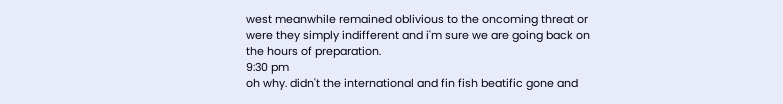west meanwhile remained oblivious to the oncoming threat or were they simply indifferent and i'm sure we are going back on the hours of preparation.
9:30 pm
oh why. didn't the international and fin fish beatific gone and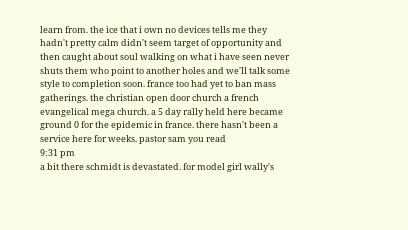learn from. the ice that i own no devices tells me they hadn't pretty calm didn't seem target of opportunity and then caught about soul walking on what i have seen never shuts them who point to another holes and we'll talk some style to completion soon. france too had yet to ban mass gatherings. the christian open door church a french evangelical mega church. a 5 day rally held here became ground 0 for the epidemic in france. there hasn't been a service here for weeks. pastor sam you read
9:31 pm
a bit there schmidt is devastated. for model girl wally's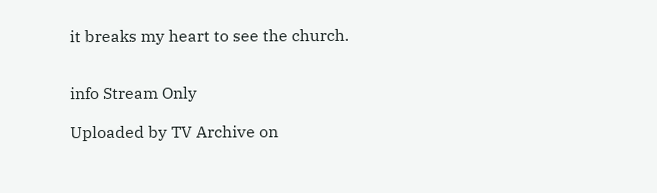it breaks my heart to see the church.


info Stream Only

Uploaded by TV Archive on